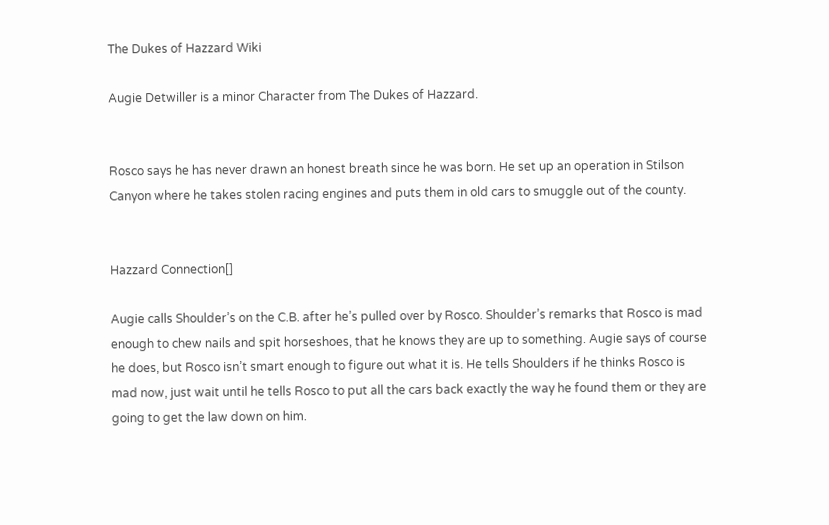The Dukes of Hazzard Wiki

Augie Detwiller is a minor Character from The Dukes of Hazzard.


Rosco says he has never drawn an honest breath since he was born. He set up an operation in Stilson Canyon where he takes stolen racing engines and puts them in old cars to smuggle out of the county.


Hazzard Connection[]

Augie calls Shoulder’s on the C.B. after he’s pulled over by Rosco. Shoulder’s remarks that Rosco is mad enough to chew nails and spit horseshoes, that he knows they are up to something. Augie says of course he does, but Rosco isn’t smart enough to figure out what it is. He tells Shoulders if he thinks Rosco is mad now, just wait until he tells Rosco to put all the cars back exactly the way he found them or they are going to get the law down on him.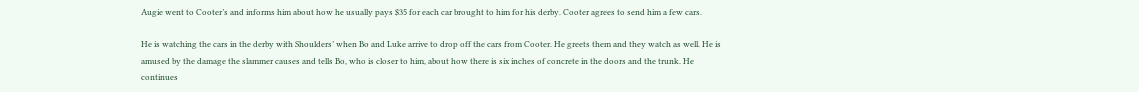Augie went to Cooter’s and informs him about how he usually pays $35 for each car brought to him for his derby. Cooter agrees to send him a few cars.

He is watching the cars in the derby with Shoulders’ when Bo and Luke arrive to drop off the cars from Cooter. He greets them and they watch as well. He is amused by the damage the slammer causes and tells Bo, who is closer to him, about how there is six inches of concrete in the doors and the trunk. He continues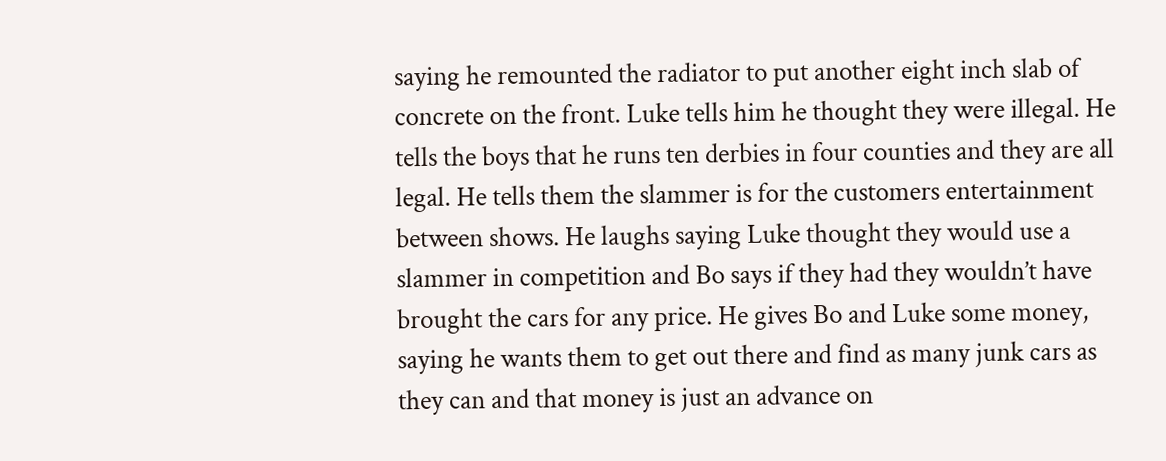saying he remounted the radiator to put another eight inch slab of concrete on the front. Luke tells him he thought they were illegal. He tells the boys that he runs ten derbies in four counties and they are all legal. He tells them the slammer is for the customers entertainment between shows. He laughs saying Luke thought they would use a slammer in competition and Bo says if they had they wouldn’t have brought the cars for any price. He gives Bo and Luke some money, saying he wants them to get out there and find as many junk cars as they can and that money is just an advance on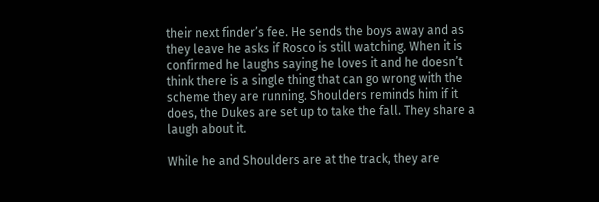their next finder’s fee. He sends the boys away and as they leave he asks if Rosco is still watching. When it is confirmed he laughs saying he loves it and he doesn’t think there is a single thing that can go wrong with the scheme they are running. Shoulders reminds him if it does, the Dukes are set up to take the fall. They share a laugh about it.

While he and Shoulders are at the track, they are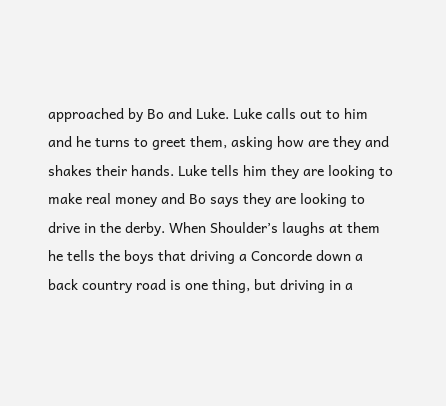approached by Bo and Luke. Luke calls out to him and he turns to greet them, asking how are they and shakes their hands. Luke tells him they are looking to make real money and Bo says they are looking to drive in the derby. When Shoulder’s laughs at them he tells the boys that driving a Concorde down a back country road is one thing, but driving in a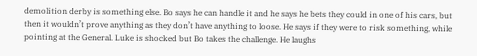demolition derby is something else. Bo says he can handle it and he says he bets they could in one of his cars, but then it wouldn’t prove anything as they don’t have anything to loose. He says if they were to risk something, while pointing at the General. Luke is shocked but Bo takes the challenge. He laughs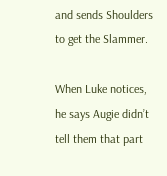and sends Shoulders to get the Slammer.

When Luke notices, he says Augie didn’t tell them that part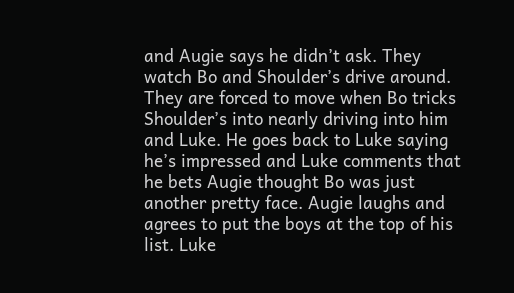and Augie says he didn’t ask. They watch Bo and Shoulder’s drive around. They are forced to move when Bo tricks Shoulder’s into nearly driving into him and Luke. He goes back to Luke saying he’s impressed and Luke comments that he bets Augie thought Bo was just another pretty face. Augie laughs and agrees to put the boys at the top of his list. Luke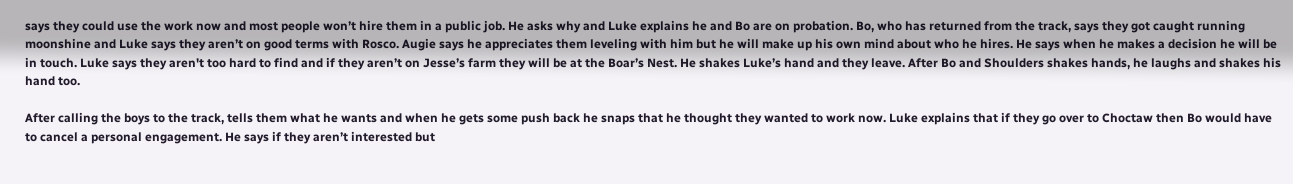says they could use the work now and most people won’t hire them in a public job. He asks why and Luke explains he and Bo are on probation. Bo, who has returned from the track, says they got caught running moonshine and Luke says they aren’t on good terms with Rosco. Augie says he appreciates them leveling with him but he will make up his own mind about who he hires. He says when he makes a decision he will be in touch. Luke says they aren't too hard to find and if they aren’t on Jesse’s farm they will be at the Boar’s Nest. He shakes Luke’s hand and they leave. After Bo and Shoulders shakes hands, he laughs and shakes his hand too.

After calling the boys to the track, tells them what he wants and when he gets some push back he snaps that he thought they wanted to work now. Luke explains that if they go over to Choctaw then Bo would have to cancel a personal engagement. He says if they aren’t interested but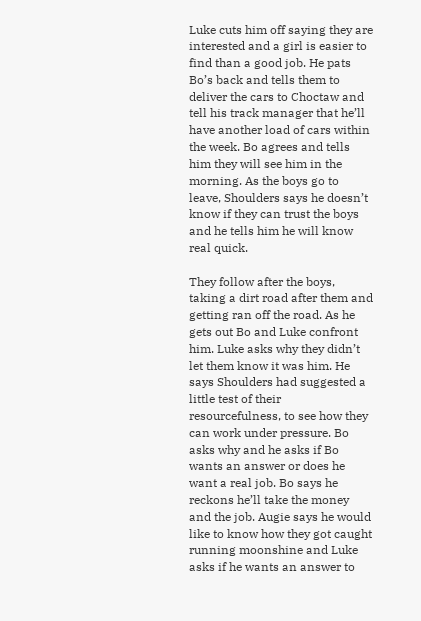Luke cuts him off saying they are interested and a girl is easier to find than a good job. He pats Bo’s back and tells them to deliver the cars to Choctaw and tell his track manager that he’ll have another load of cars within the week. Bo agrees and tells him they will see him in the morning. As the boys go to leave, Shoulders says he doesn’t know if they can trust the boys and he tells him he will know real quick.

They follow after the boys, taking a dirt road after them and getting ran off the road. As he gets out Bo and Luke confront him. Luke asks why they didn’t let them know it was him. He says Shoulders had suggested a little test of their resourcefulness, to see how they can work under pressure. Bo asks why and he asks if Bo wants an answer or does he want a real job. Bo says he reckons he’ll take the money and the job. Augie says he would like to know how they got caught running moonshine and Luke asks if he wants an answer to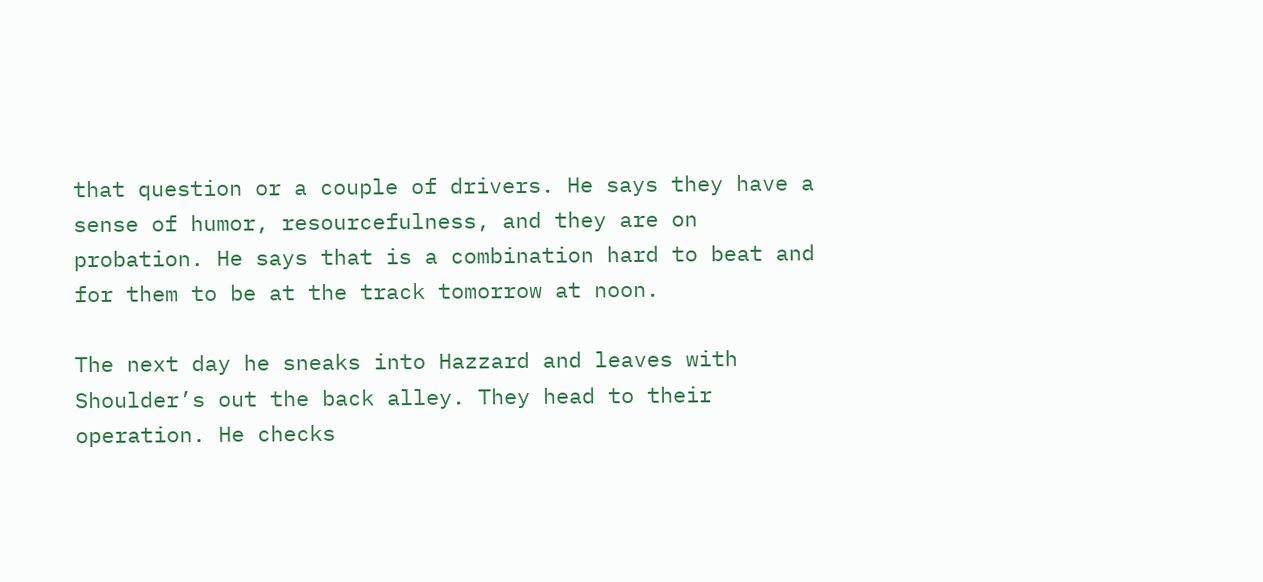that question or a couple of drivers. He says they have a sense of humor, resourcefulness, and they are on probation. He says that is a combination hard to beat and for them to be at the track tomorrow at noon.

The next day he sneaks into Hazzard and leaves with Shoulder’s out the back alley. They head to their operation. He checks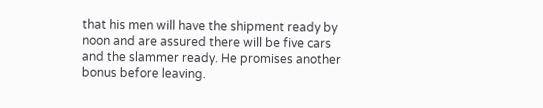that his men will have the shipment ready by noon and are assured there will be five cars and the slammer ready. He promises another bonus before leaving.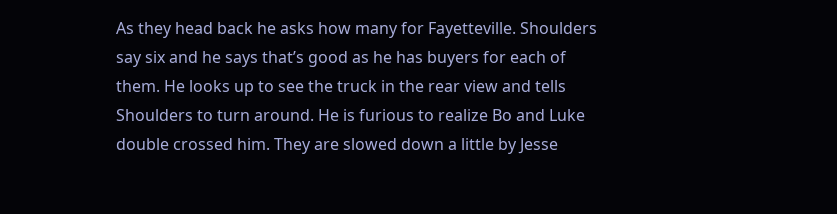As they head back he asks how many for Fayetteville. Shoulders say six and he says that’s good as he has buyers for each of them. He looks up to see the truck in the rear view and tells Shoulders to turn around. He is furious to realize Bo and Luke double crossed him. They are slowed down a little by Jesse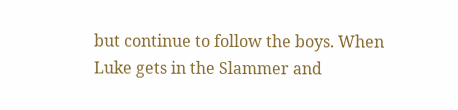but continue to follow the boys. When Luke gets in the Slammer and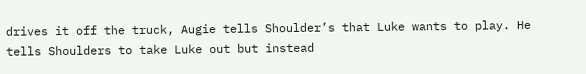drives it off the truck, Augie tells Shoulder’s that Luke wants to play. He tells Shoulders to take Luke out but instead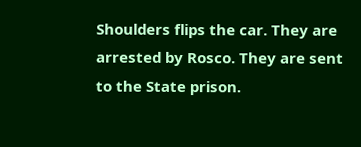Shoulders flips the car. They are arrested by Rosco. They are sent to the State prison.